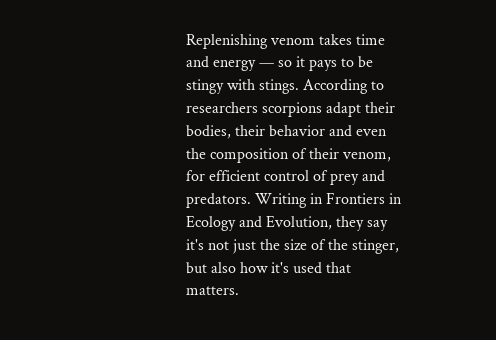Replenishing venom takes time and energy — so it pays to be stingy with stings. According to researchers scorpions adapt their bodies, their behavior and even the composition of their venom, for efficient control of prey and predators. Writing in Frontiers in Ecology and Evolution, they say it's not just the size of the stinger, but also how it's used that matters.